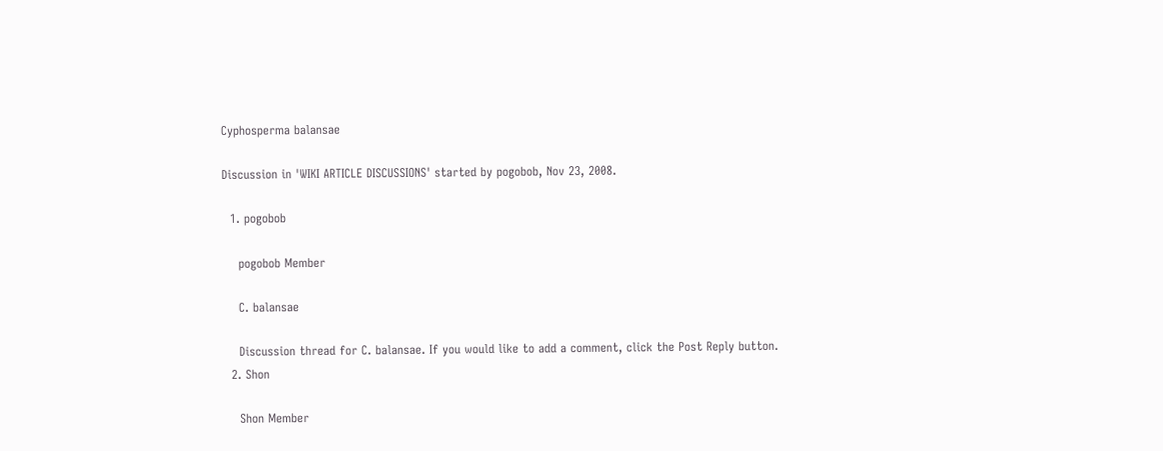Cyphosperma balansae

Discussion in 'WIKI ARTICLE DISCUSSIONS' started by pogobob, Nov 23, 2008.

  1. pogobob

    pogobob Member

    C. balansae

    Discussion thread for C. balansae. If you would like to add a comment, click the Post Reply button.
  2. Shon

    Shon Member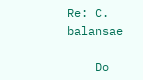Re: C. balansae

    Do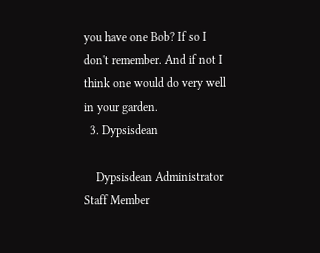you have one Bob? If so I don't remember. And if not I think one would do very well in your garden.
  3. Dypsisdean

    Dypsisdean Administrator Staff Member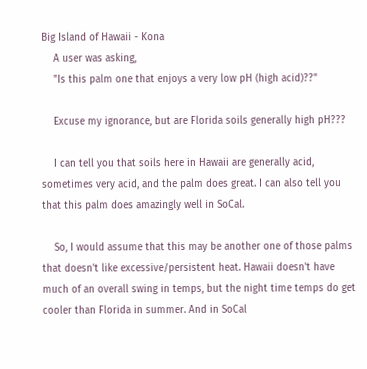Big Island of Hawaii - Kona
    A user was asking,
    "Is this palm one that enjoys a very low pH (high acid)??"

    Excuse my ignorance, but are Florida soils generally high pH???

    I can tell you that soils here in Hawaii are generally acid, sometimes very acid, and the palm does great. I can also tell you that this palm does amazingly well in SoCal.

    So, I would assume that this may be another one of those palms that doesn't like excessive/persistent heat. Hawaii doesn't have much of an overall swing in temps, but the night time temps do get cooler than Florida in summer. And in SoCal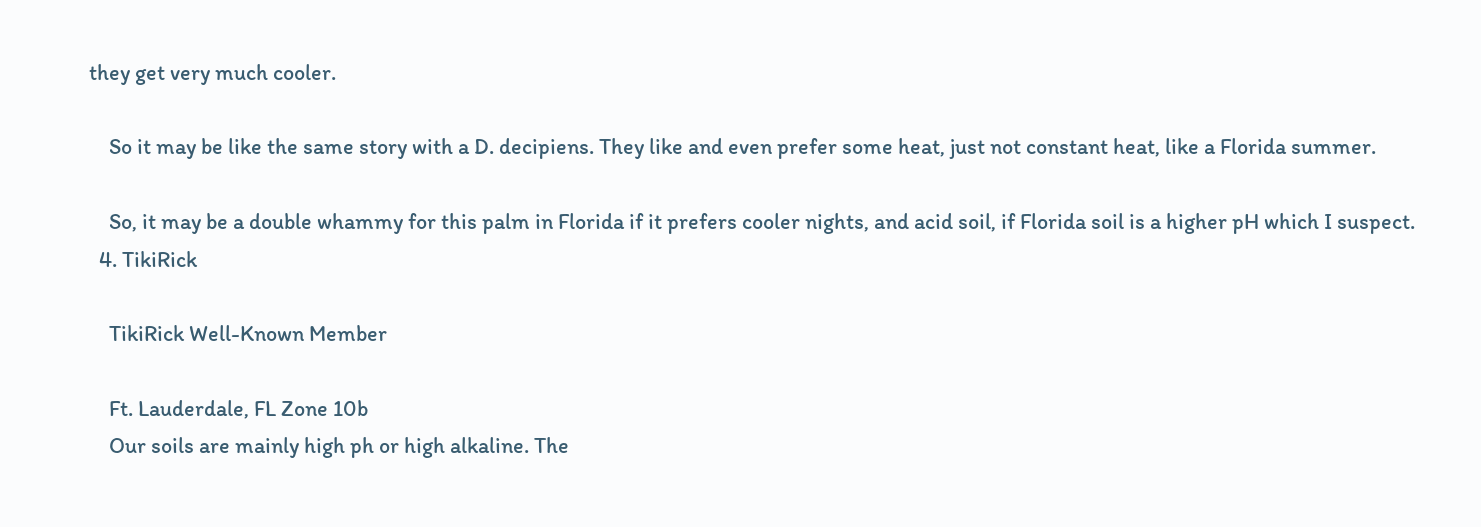they get very much cooler.

    So it may be like the same story with a D. decipiens. They like and even prefer some heat, just not constant heat, like a Florida summer.

    So, it may be a double whammy for this palm in Florida if it prefers cooler nights, and acid soil, if Florida soil is a higher pH which I suspect.
  4. TikiRick

    TikiRick Well-Known Member

    Ft. Lauderdale, FL Zone 10b
    Our soils are mainly high ph or high alkaline. The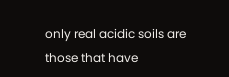only real acidic soils are those that have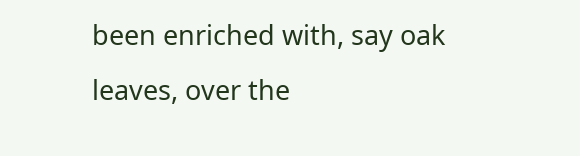been enriched with, say oak leaves, over the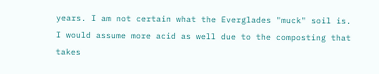years. I am not certain what the Everglades "muck" soil is. I would assume more acid as well due to the composting that takes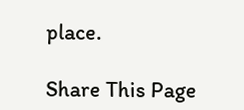place.

Share This Page